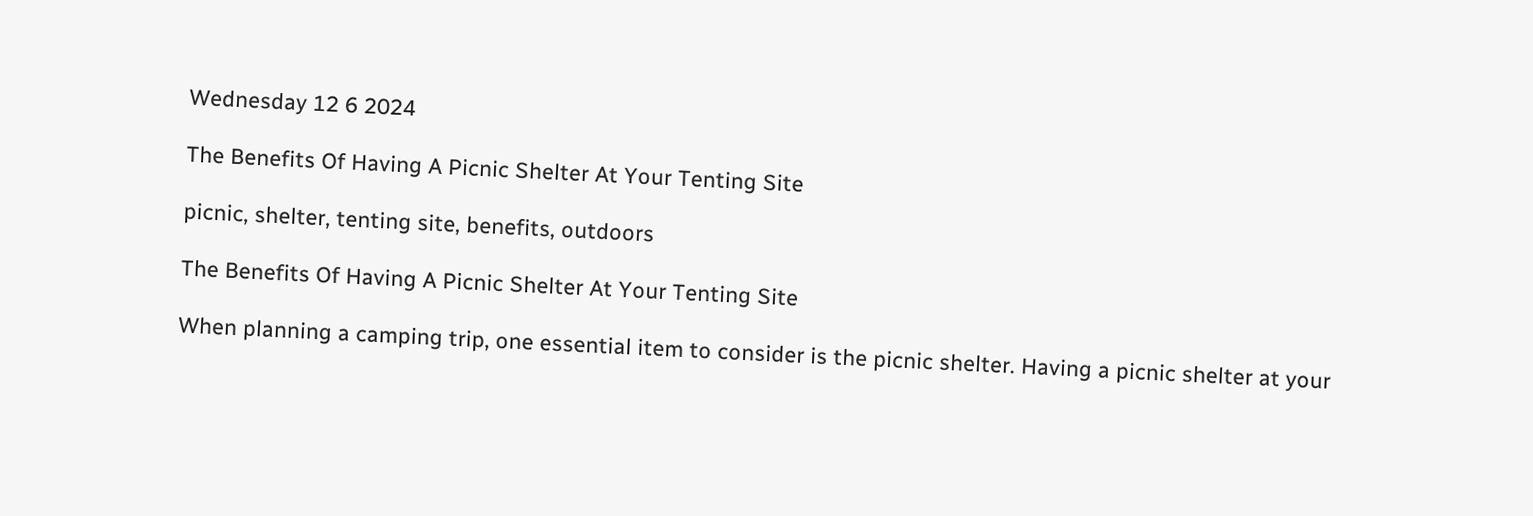Wednesday 12 6 2024

The Benefits Of Having A Picnic Shelter At Your Tenting Site

picnic, shelter, tenting site, benefits, outdoors

The Benefits Of Having A Picnic Shelter At Your Tenting Site

When planning a camping trip, one essential item to consider is the picnic shelter. Having a picnic shelter at your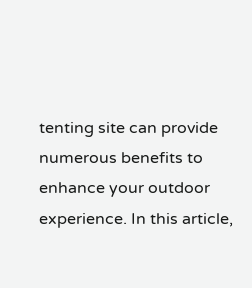tenting site can provide numerous benefits to enhance your outdoor experience. In this article,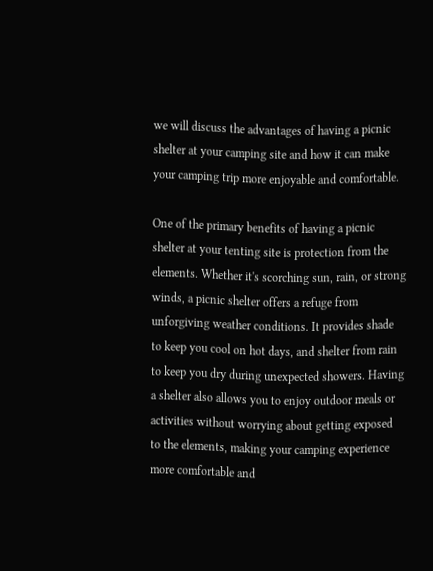we will discuss the advantages of having a picnic shelter at your camping site and how it can make your camping trip more enjoyable and comfortable.

One of the primary benefits of having a picnic shelter at your tenting site is protection from the elements. Whether it's scorching sun, rain, or strong winds, a picnic shelter offers a refuge from unforgiving weather conditions. It provides shade to keep you cool on hot days, and shelter from rain to keep you dry during unexpected showers. Having a shelter also allows you to enjoy outdoor meals or activities without worrying about getting exposed to the elements, making your camping experience more comfortable and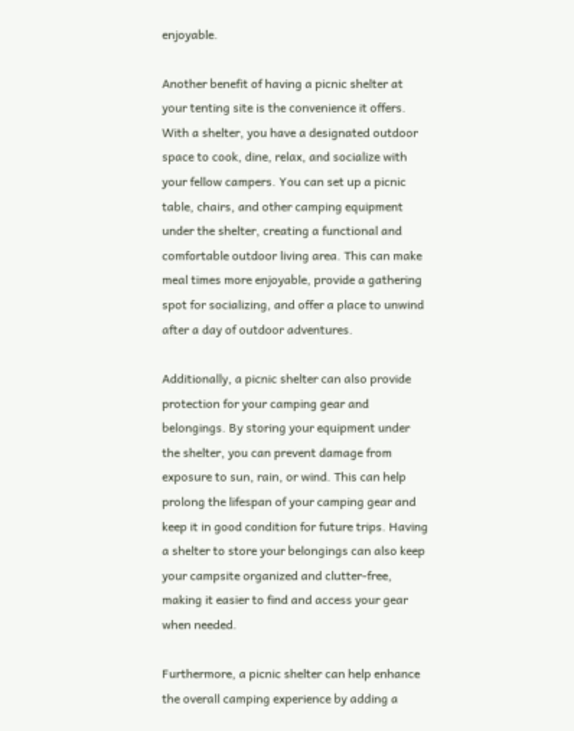enjoyable.

Another benefit of having a picnic shelter at your tenting site is the convenience it offers. With a shelter, you have a designated outdoor space to cook, dine, relax, and socialize with your fellow campers. You can set up a picnic table, chairs, and other camping equipment under the shelter, creating a functional and comfortable outdoor living area. This can make meal times more enjoyable, provide a gathering spot for socializing, and offer a place to unwind after a day of outdoor adventures.

Additionally, a picnic shelter can also provide protection for your camping gear and belongings. By storing your equipment under the shelter, you can prevent damage from exposure to sun, rain, or wind. This can help prolong the lifespan of your camping gear and keep it in good condition for future trips. Having a shelter to store your belongings can also keep your campsite organized and clutter-free, making it easier to find and access your gear when needed.

Furthermore, a picnic shelter can help enhance the overall camping experience by adding a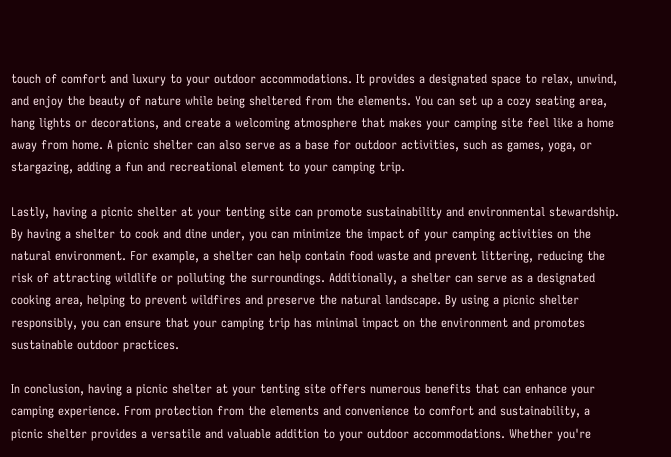touch of comfort and luxury to your outdoor accommodations. It provides a designated space to relax, unwind, and enjoy the beauty of nature while being sheltered from the elements. You can set up a cozy seating area, hang lights or decorations, and create a welcoming atmosphere that makes your camping site feel like a home away from home. A picnic shelter can also serve as a base for outdoor activities, such as games, yoga, or stargazing, adding a fun and recreational element to your camping trip.

Lastly, having a picnic shelter at your tenting site can promote sustainability and environmental stewardship. By having a shelter to cook and dine under, you can minimize the impact of your camping activities on the natural environment. For example, a shelter can help contain food waste and prevent littering, reducing the risk of attracting wildlife or polluting the surroundings. Additionally, a shelter can serve as a designated cooking area, helping to prevent wildfires and preserve the natural landscape. By using a picnic shelter responsibly, you can ensure that your camping trip has minimal impact on the environment and promotes sustainable outdoor practices.

In conclusion, having a picnic shelter at your tenting site offers numerous benefits that can enhance your camping experience. From protection from the elements and convenience to comfort and sustainability, a picnic shelter provides a versatile and valuable addition to your outdoor accommodations. Whether you're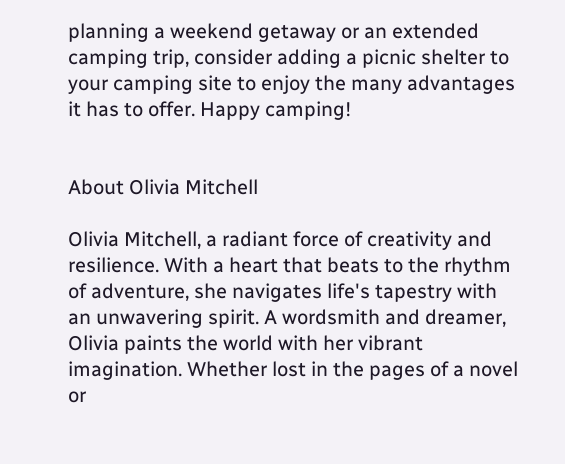planning a weekend getaway or an extended camping trip, consider adding a picnic shelter to your camping site to enjoy the many advantages it has to offer. Happy camping!


About Olivia Mitchell

Olivia Mitchell, a radiant force of creativity and resilience. With a heart that beats to the rhythm of adventure, she navigates life's tapestry with an unwavering spirit. A wordsmith and dreamer, Olivia paints the world with her vibrant imagination. Whether lost in the pages of a novel or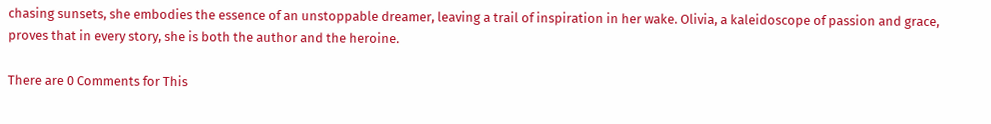chasing sunsets, she embodies the essence of an unstoppable dreamer, leaving a trail of inspiration in her wake. Olivia, a kaleidoscope of passion and grace, proves that in every story, she is both the author and the heroine.

There are 0 Comments for This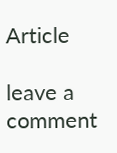Article

leave a comment